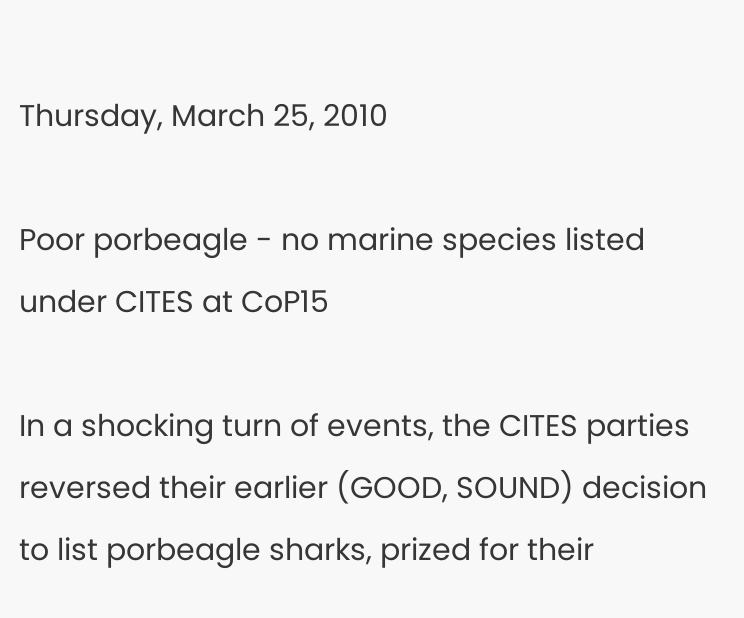Thursday, March 25, 2010

Poor porbeagle - no marine species listed under CITES at CoP15

In a shocking turn of events, the CITES parties reversed their earlier (GOOD, SOUND) decision to list porbeagle sharks, prized for their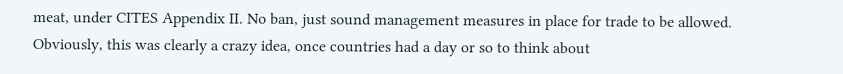meat, under CITES Appendix II. No ban, just sound management measures in place for trade to be allowed. Obviously, this was clearly a crazy idea, once countries had a day or so to think about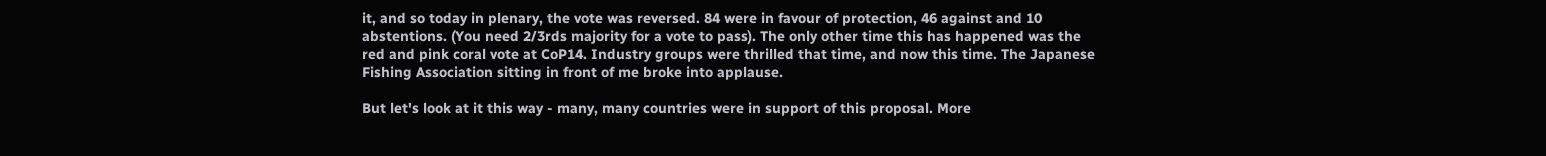it, and so today in plenary, the vote was reversed. 84 were in favour of protection, 46 against and 10 abstentions. (You need 2/3rds majority for a vote to pass). The only other time this has happened was the red and pink coral vote at CoP14. Industry groups were thrilled that time, and now this time. The Japanese Fishing Association sitting in front of me broke into applause.

But let's look at it this way - many, many countries were in support of this proposal. More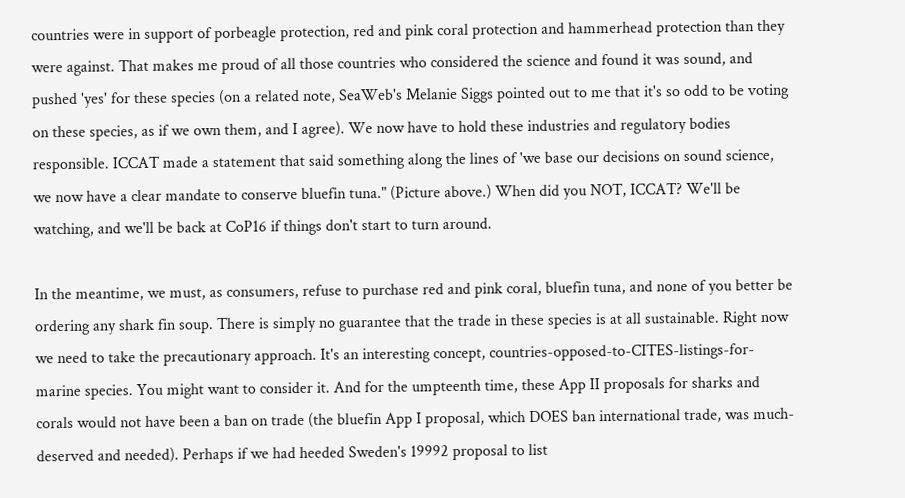countries were in support of porbeagle protection, red and pink coral protection and hammerhead protection than they were against. That makes me proud of all those countries who considered the science and found it was sound, and pushed 'yes' for these species (on a related note, SeaWeb's Melanie Siggs pointed out to me that it's so odd to be voting on these species, as if we own them, and I agree). We now have to hold these industries and regulatory bodies responsible. ICCAT made a statement that said something along the lines of 'we base our decisions on sound science, we now have a clear mandate to conserve bluefin tuna." (Picture above.) When did you NOT, ICCAT? We'll be watching, and we'll be back at CoP16 if things don't start to turn around.

In the meantime, we must, as consumers, refuse to purchase red and pink coral, bluefin tuna, and none of you better be ordering any shark fin soup. There is simply no guarantee that the trade in these species is at all sustainable. Right now we need to take the precautionary approach. It's an interesting concept, countries-opposed-to-CITES-listings-for-marine species. You might want to consider it. And for the umpteenth time, these App II proposals for sharks and corals would not have been a ban on trade (the bluefin App I proposal, which DOES ban international trade, was much-deserved and needed). Perhaps if we had heeded Sweden's 19992 proposal to list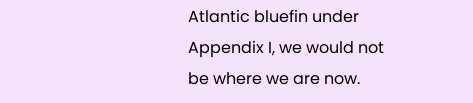Atlantic bluefin under Appendix I, we would not be where we are now.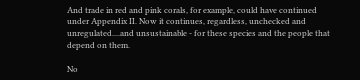And trade in red and pink corals, for example, could have continued under Appendix II. Now it continues, regardless, unchecked and unregulated....and unsustainable - for these species and the people that depend on them.

No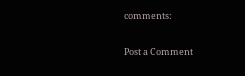comments:

Post a Comment